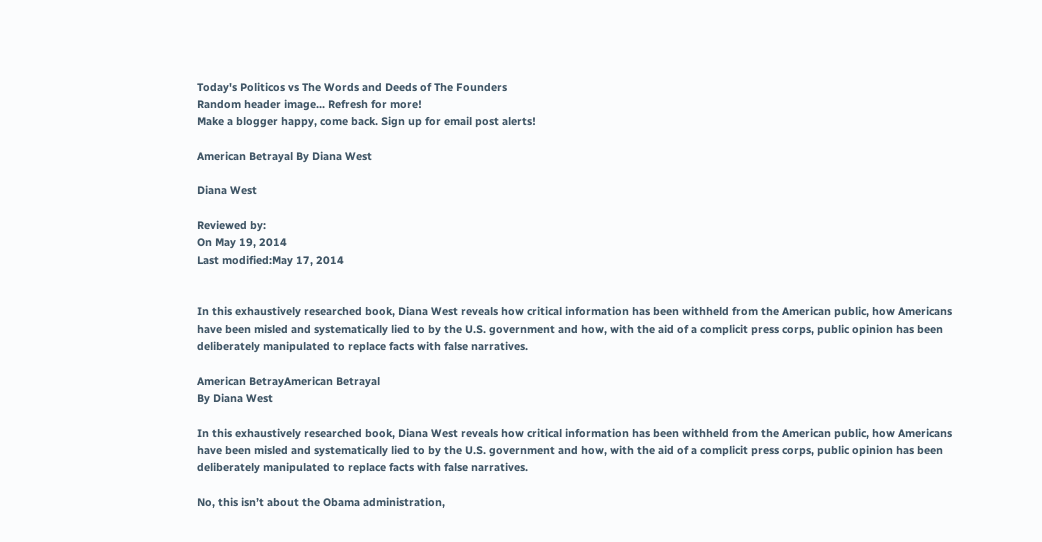Today's Politicos vs The Words and Deeds of The Founders
Random header image... Refresh for more!
Make a blogger happy, come back. Sign up for email post alerts!

American Betrayal By Diana West

Diana West

Reviewed by:
On May 19, 2014
Last modified:May 17, 2014


In this exhaustively researched book, Diana West reveals how critical information has been withheld from the American public, how Americans have been misled and systematically lied to by the U.S. government and how, with the aid of a complicit press corps, public opinion has been deliberately manipulated to replace facts with false narratives.

American BetrayAmerican Betrayal
By Diana West

In this exhaustively researched book, Diana West reveals how critical information has been withheld from the American public, how Americans have been misled and systematically lied to by the U.S. government and how, with the aid of a complicit press corps, public opinion has been deliberately manipulated to replace facts with false narratives.

No, this isn’t about the Obama administration,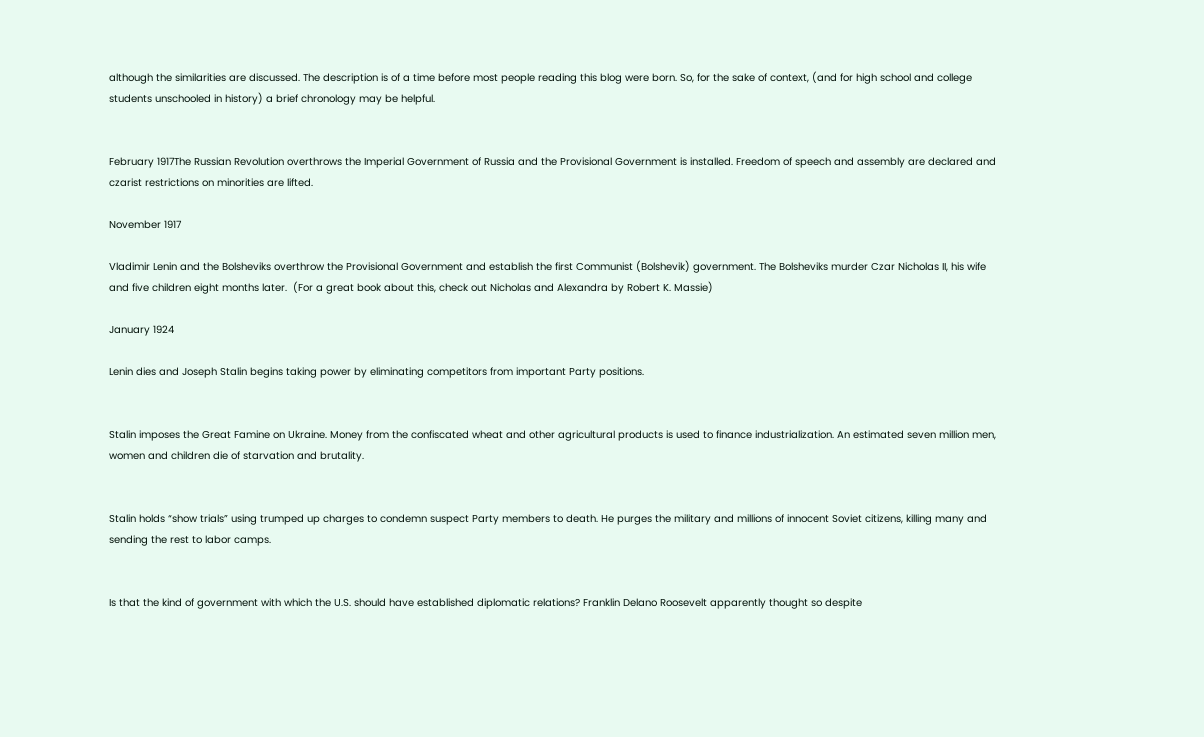although the similarities are discussed. The description is of a time before most people reading this blog were born. So, for the sake of context, (and for high school and college students unschooled in history) a brief chronology may be helpful.


February 1917The Russian Revolution overthrows the Imperial Government of Russia and the Provisional Government is installed. Freedom of speech and assembly are declared and czarist restrictions on minorities are lifted.

November 1917

Vladimir Lenin and the Bolsheviks overthrow the Provisional Government and establish the first Communist (Bolshevik) government. The Bolsheviks murder Czar Nicholas II, his wife and five children eight months later.  (For a great book about this, check out Nicholas and Alexandra by Robert K. Massie)

January 1924

Lenin dies and Joseph Stalin begins taking power by eliminating competitors from important Party positions.


Stalin imposes the Great Famine on Ukraine. Money from the confiscated wheat and other agricultural products is used to finance industrialization. An estimated seven million men, women and children die of starvation and brutality.


Stalin holds “show trials” using trumped up charges to condemn suspect Party members to death. He purges the military and millions of innocent Soviet citizens, killing many and sending the rest to labor camps.


Is that the kind of government with which the U.S. should have established diplomatic relations? Franklin Delano Roosevelt apparently thought so despite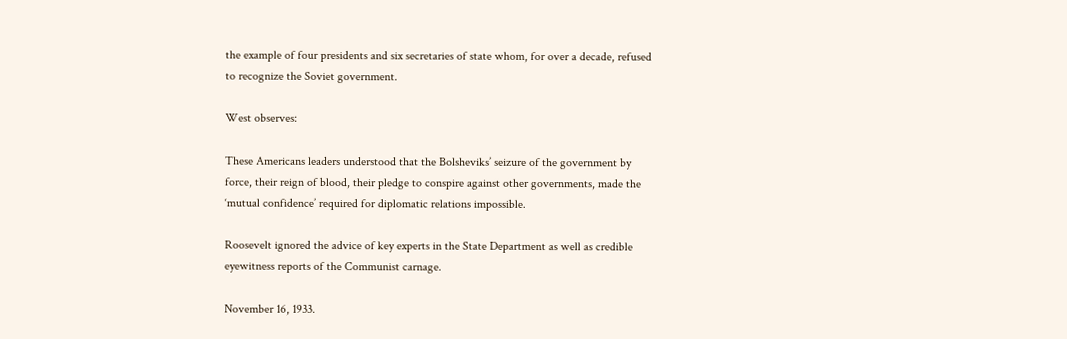the example of four presidents and six secretaries of state whom, for over a decade, refused to recognize the Soviet government.

West observes:

These Americans leaders understood that the Bolsheviks’ seizure of the government by force, their reign of blood, their pledge to conspire against other governments, made the ‘mutual confidence’ required for diplomatic relations impossible.

Roosevelt ignored the advice of key experts in the State Department as well as credible eyewitness reports of the Communist carnage.

November 16, 1933.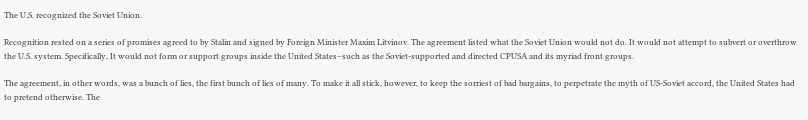The U.S. recognized the Soviet Union.

Recognition rested on a series of promises agreed to by Stalin and signed by Foreign Minister Maxim Litvinov. The agreement listed what the Soviet Union would not do. It would not attempt to subvert or overthrow the U.S. system. Specifically, It would not form or support groups inside the United States–such as the Soviet-supported and directed CPUSA and its myriad front groups.

The agreement, in other words, was a bunch of lies, the first bunch of lies of many. To make it all stick, however, to keep the sorriest of bad bargains, to perpetrate the myth of US-Soviet accord, the United States had to pretend otherwise. The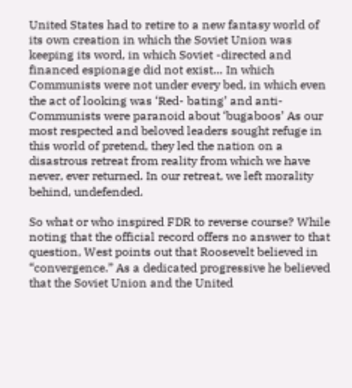United States had to retire to a new fantasy world of its own creation in which the Soviet Union was keeping its word, in which Soviet -directed and financed espionage did not exist… In which Communists were not under every bed, in which even the act of looking was ‘Red- bating’ and anti-Communists were paranoid about ‘bugaboos’ As our most respected and beloved leaders sought refuge in this world of pretend, they led the nation on a disastrous retreat from reality from which we have never, ever returned. In our retreat, we left morality behind, undefended.

So what or who inspired FDR to reverse course? While noting that the official record offers no answer to that question, West points out that Roosevelt believed in “convergence.” As a dedicated progressive he believed that the Soviet Union and the United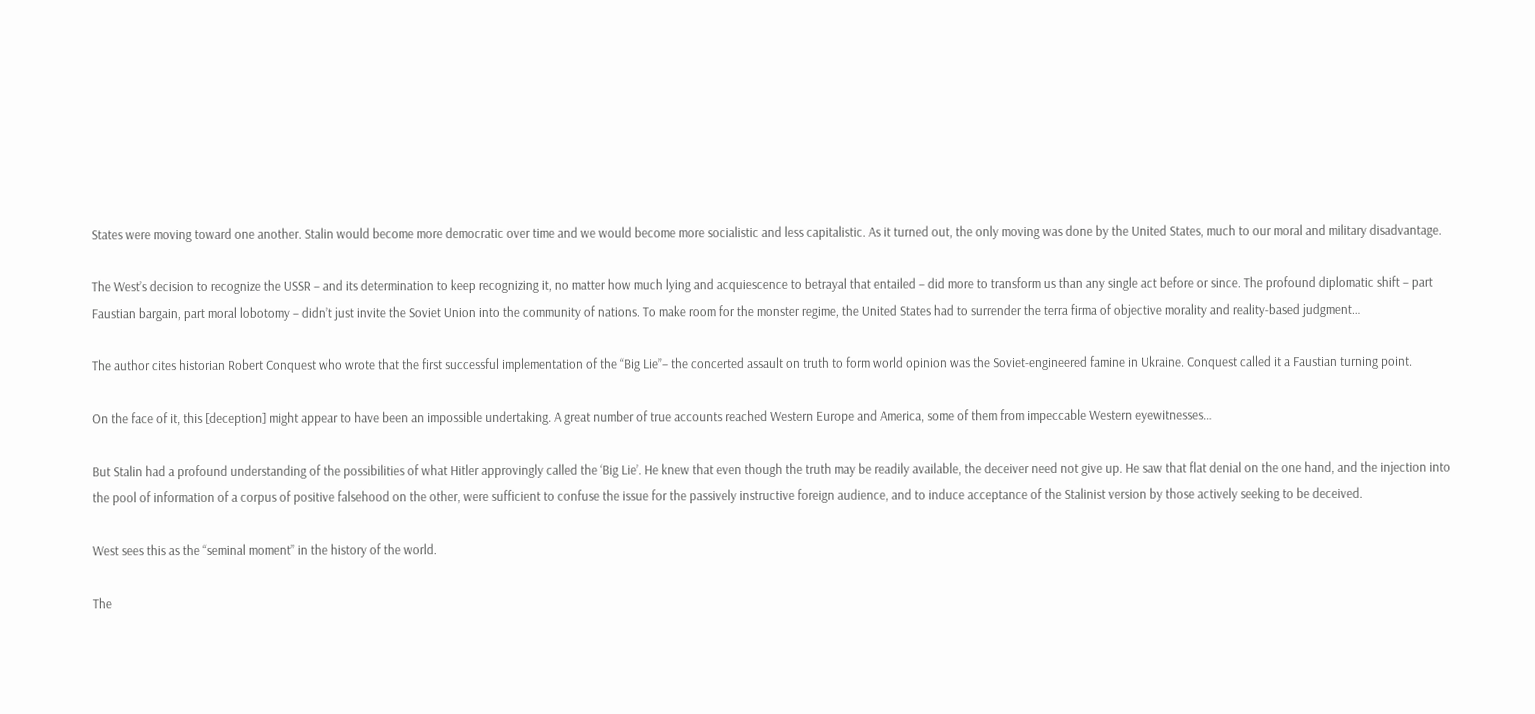States were moving toward one another. Stalin would become more democratic over time and we would become more socialistic and less capitalistic. As it turned out, the only moving was done by the United States, much to our moral and military disadvantage.

The West’s decision to recognize the USSR – and its determination to keep recognizing it, no matter how much lying and acquiescence to betrayal that entailed – did more to transform us than any single act before or since. The profound diplomatic shift – part Faustian bargain, part moral lobotomy – didn’t just invite the Soviet Union into the community of nations. To make room for the monster regime, the United States had to surrender the terra firma of objective morality and reality-based judgment…

The author cites historian Robert Conquest who wrote that the first successful implementation of the “Big Lie”– the concerted assault on truth to form world opinion was the Soviet-engineered famine in Ukraine. Conquest called it a Faustian turning point.

On the face of it, this [deception] might appear to have been an impossible undertaking. A great number of true accounts reached Western Europe and America, some of them from impeccable Western eyewitnesses…

But Stalin had a profound understanding of the possibilities of what Hitler approvingly called the ‘Big Lie’. He knew that even though the truth may be readily available, the deceiver need not give up. He saw that flat denial on the one hand, and the injection into the pool of information of a corpus of positive falsehood on the other, were sufficient to confuse the issue for the passively instructive foreign audience, and to induce acceptance of the Stalinist version by those actively seeking to be deceived.

West sees this as the “seminal moment” in the history of the world.

The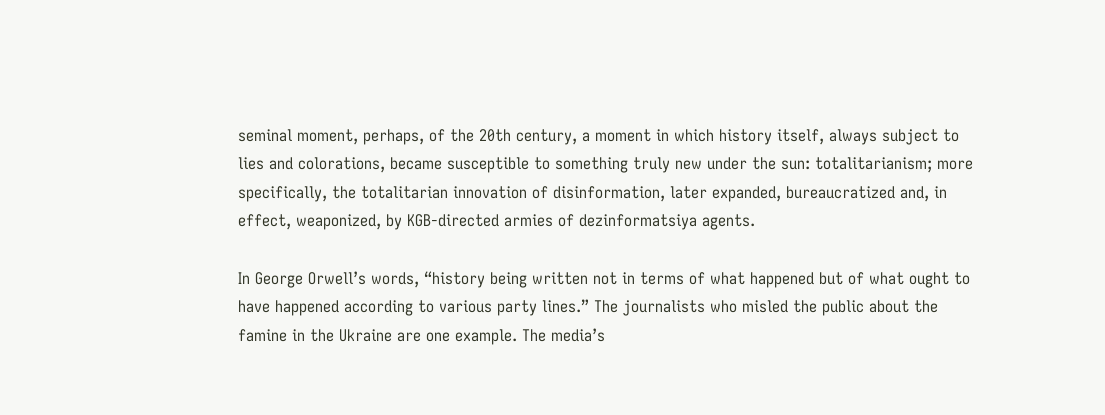seminal moment, perhaps, of the 20th century, a moment in which history itself, always subject to lies and colorations, became susceptible to something truly new under the sun: totalitarianism; more specifically, the totalitarian innovation of disinformation, later expanded, bureaucratized and, in effect, weaponized, by KGB-directed armies of dezinformatsiya agents.

In George Orwell’s words, “history being written not in terms of what happened but of what ought to have happened according to various party lines.” The journalists who misled the public about the famine in the Ukraine are one example. The media’s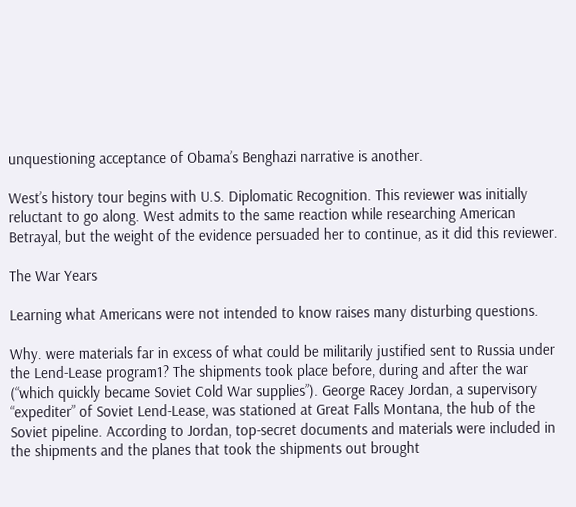unquestioning acceptance of Obama’s Benghazi narrative is another.

West’s history tour begins with U.S. Diplomatic Recognition. This reviewer was initially reluctant to go along. West admits to the same reaction while researching American Betrayal, but the weight of the evidence persuaded her to continue, as it did this reviewer.

The War Years

Learning what Americans were not intended to know raises many disturbing questions.

Why. were materials far in excess of what could be militarily justified sent to Russia under the Lend-Lease program1? The shipments took place before, during and after the war (“which quickly became Soviet Cold War supplies”). George Racey Jordan, a supervisory “expediter” of Soviet Lend-Lease, was stationed at Great Falls Montana, the hub of the Soviet pipeline. According to Jordan, top-secret documents and materials were included in the shipments and the planes that took the shipments out brought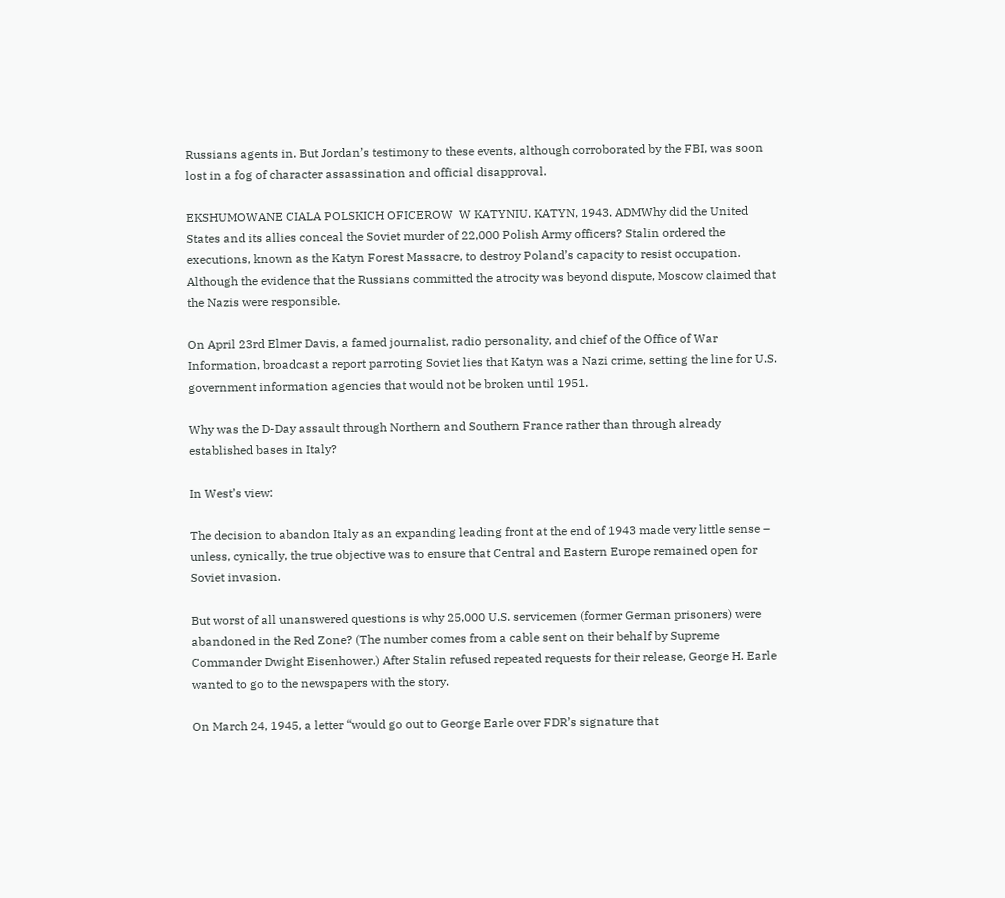Russians agents in. But Jordan’s testimony to these events, although corroborated by the FBI, was soon lost in a fog of character assassination and official disapproval.

EKSHUMOWANE CIALA POLSKICH OFICEROW  W KATYNIU. KATYN, 1943. ADMWhy did the United States and its allies conceal the Soviet murder of 22,000 Polish Army officers? Stalin ordered the executions, known as the Katyn Forest Massacre, to destroy Poland’s capacity to resist occupation. Although the evidence that the Russians committed the atrocity was beyond dispute, Moscow claimed that the Nazis were responsible.

On April 23rd Elmer Davis, a famed journalist, radio personality, and chief of the Office of War Information, broadcast a report parroting Soviet lies that Katyn was a Nazi crime, setting the line for U.S. government information agencies that would not be broken until 1951.

Why was the D-Day assault through Northern and Southern France rather than through already established bases in Italy?

In West’s view:

The decision to abandon Italy as an expanding leading front at the end of 1943 made very little sense – unless, cynically, the true objective was to ensure that Central and Eastern Europe remained open for Soviet invasion.

But worst of all unanswered questions is why 25,000 U.S. servicemen (former German prisoners) were abandoned in the Red Zone? (The number comes from a cable sent on their behalf by Supreme Commander Dwight Eisenhower.) After Stalin refused repeated requests for their release, George H. Earle wanted to go to the newspapers with the story.

On March 24, 1945, a letter “would go out to George Earle over FDR’s signature that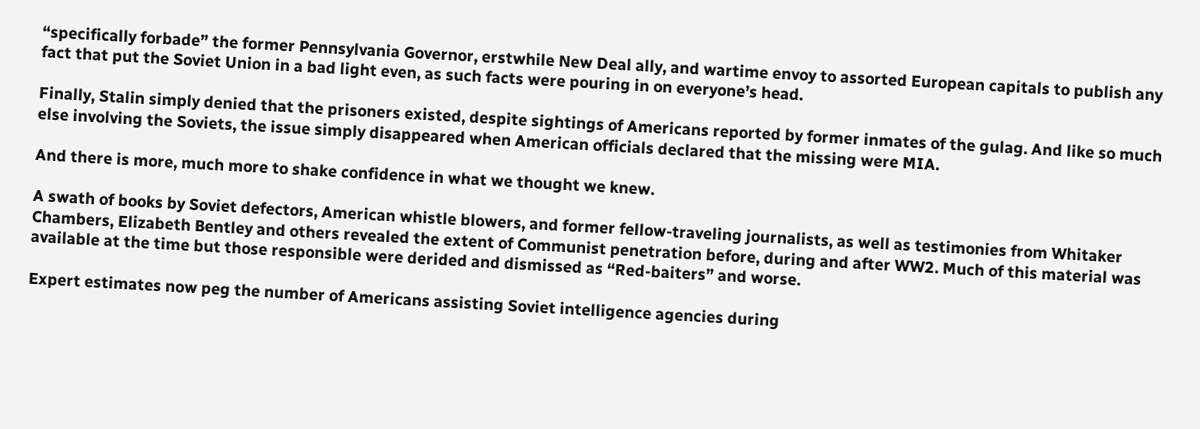“specifically forbade” the former Pennsylvania Governor, erstwhile New Deal ally, and wartime envoy to assorted European capitals to publish any fact that put the Soviet Union in a bad light even, as such facts were pouring in on everyone’s head.

Finally, Stalin simply denied that the prisoners existed, despite sightings of Americans reported by former inmates of the gulag. And like so much else involving the Soviets, the issue simply disappeared when American officials declared that the missing were MIA.

And there is more, much more to shake confidence in what we thought we knew.

A swath of books by Soviet defectors, American whistle blowers, and former fellow-traveling journalists, as well as testimonies from Whitaker Chambers, Elizabeth Bentley and others revealed the extent of Communist penetration before, during and after WW2. Much of this material was available at the time but those responsible were derided and dismissed as “Red-baiters” and worse.

Expert estimates now peg the number of Americans assisting Soviet intelligence agencies during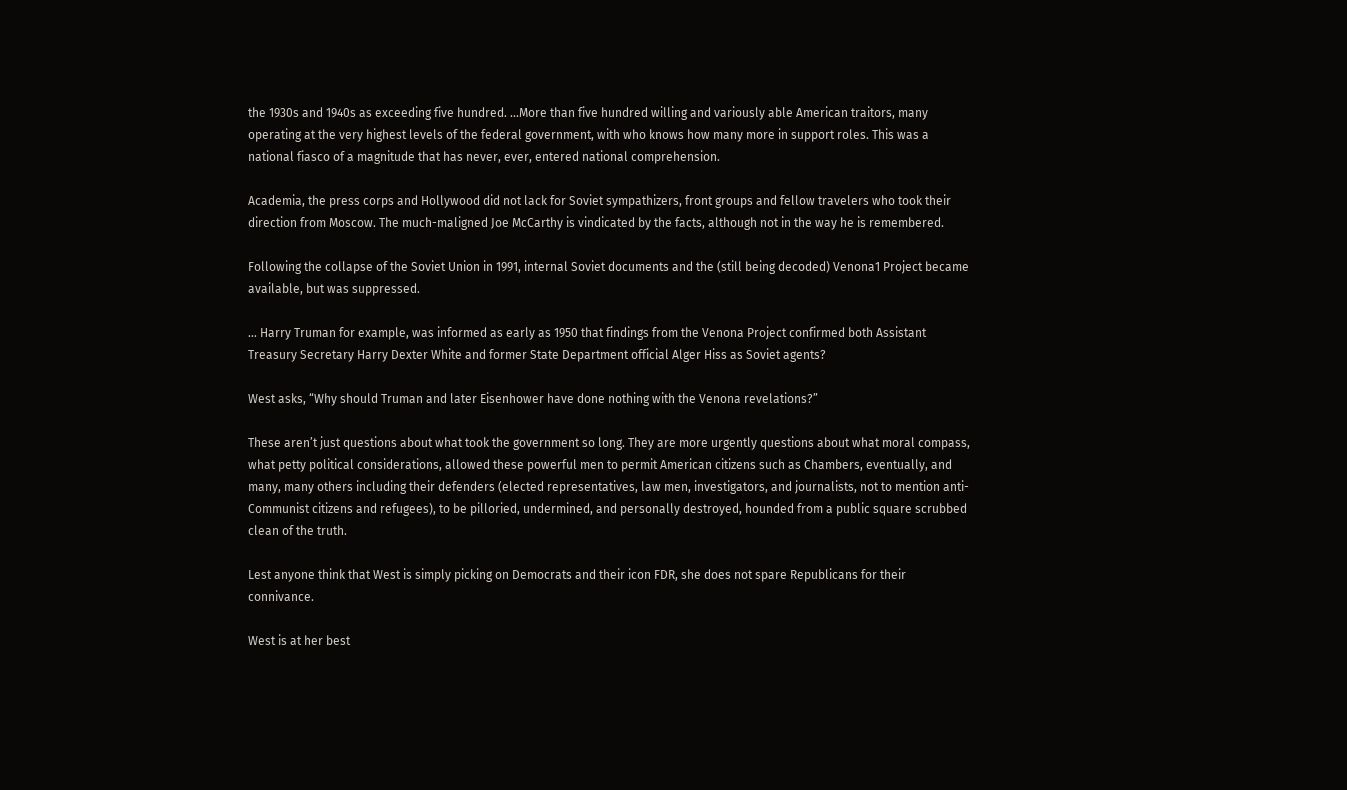the 1930s and 1940s as exceeding five hundred. …More than five hundred willing and variously able American traitors, many operating at the very highest levels of the federal government, with who knows how many more in support roles. This was a national fiasco of a magnitude that has never, ever, entered national comprehension.

Academia, the press corps and Hollywood did not lack for Soviet sympathizers, front groups and fellow travelers who took their direction from Moscow. The much-maligned Joe McCarthy is vindicated by the facts, although not in the way he is remembered.

Following the collapse of the Soviet Union in 1991, internal Soviet documents and the (still being decoded) Venona1 Project became available, but was suppressed.

… Harry Truman for example, was informed as early as 1950 that findings from the Venona Project confirmed both Assistant Treasury Secretary Harry Dexter White and former State Department official Alger Hiss as Soviet agents?

West asks, “Why should Truman and later Eisenhower have done nothing with the Venona revelations?”

These aren’t just questions about what took the government so long. They are more urgently questions about what moral compass, what petty political considerations, allowed these powerful men to permit American citizens such as Chambers, eventually, and many, many others including their defenders (elected representatives, law men, investigators, and journalists, not to mention anti-Communist citizens and refugees), to be pilloried, undermined, and personally destroyed, hounded from a public square scrubbed clean of the truth.

Lest anyone think that West is simply picking on Democrats and their icon FDR, she does not spare Republicans for their connivance.

West is at her best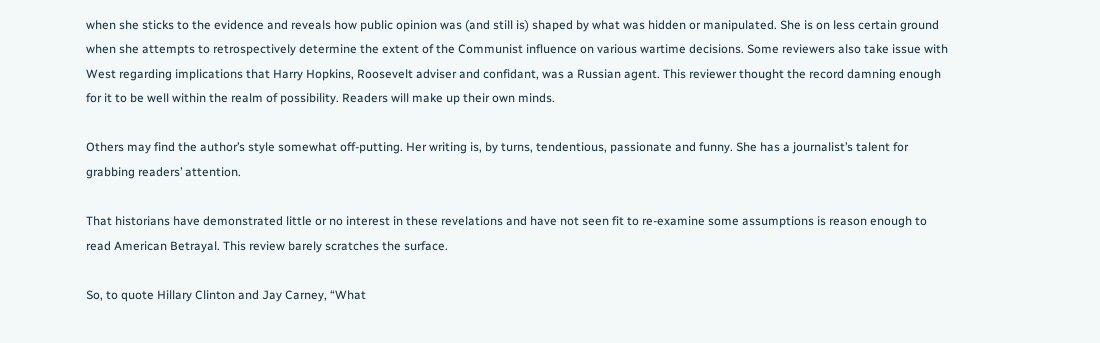when she sticks to the evidence and reveals how public opinion was (and still is) shaped by what was hidden or manipulated. She is on less certain ground when she attempts to retrospectively determine the extent of the Communist influence on various wartime decisions. Some reviewers also take issue with West regarding implications that Harry Hopkins, Roosevelt adviser and confidant, was a Russian agent. This reviewer thought the record damning enough for it to be well within the realm of possibility. Readers will make up their own minds.

Others may find the author’s style somewhat off-putting. Her writing is, by turns, tendentious, passionate and funny. She has a journalist’s talent for grabbing readers’ attention.

That historians have demonstrated little or no interest in these revelations and have not seen fit to re-examine some assumptions is reason enough to read American Betrayal. This review barely scratches the surface.

So, to quote Hillary Clinton and Jay Carney, “What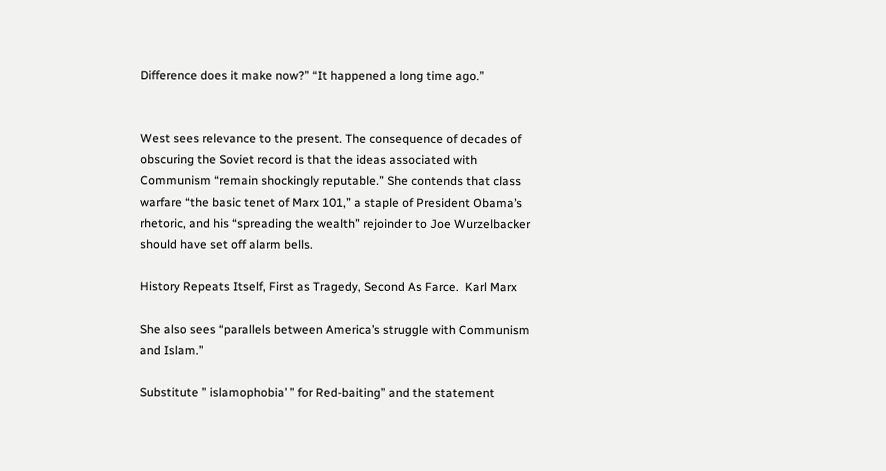Difference does it make now?” “It happened a long time ago.”


West sees relevance to the present. The consequence of decades of obscuring the Soviet record is that the ideas associated with Communism “remain shockingly reputable.” She contends that class warfare “the basic tenet of Marx 101,” a staple of President Obama’s rhetoric, and his “spreading the wealth” rejoinder to Joe Wurzelbacker should have set off alarm bells.

History Repeats Itself, First as Tragedy, Second As Farce.  Karl Marx

She also sees “parallels between America’s struggle with Communism and Islam.”

Substitute ” islamophobia’ ” for Red-baiting” and the statement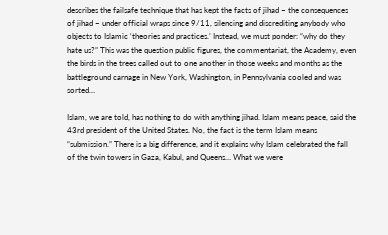describes the failsafe technique that has kept the facts of jihad – the consequences of jihad – under official wraps since 9/11, silencing and discrediting anybody who objects to Islamic ‘theories and practices.’ Instead, we must ponder: “why do they hate us?” This was the question public figures, the commentariat, the Academy, even the birds in the trees called out to one another in those weeks and months as the battleground carnage in New York, Washington, in Pennsylvania cooled and was sorted…

Islam, we are told, has nothing to do with anything jihad. Islam means peace, said the 43rd president of the United States. No, the fact is the term Islam means “submission.” There is a big difference, and it explains why Islam celebrated the fall of the twin towers in Gaza, Kabul, and Queens… What we were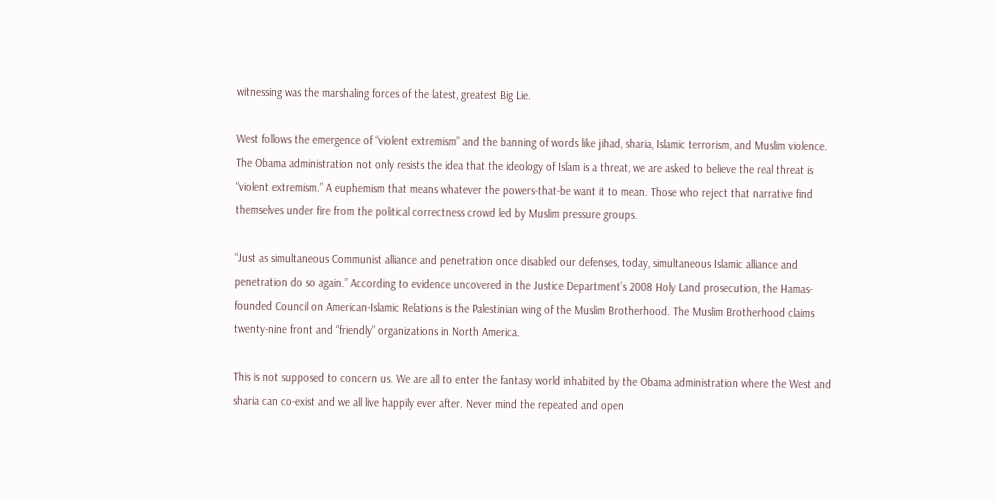witnessing was the marshaling forces of the latest, greatest Big Lie.

West follows the emergence of “violent extremism” and the banning of words like jihad, sharia, Islamic terrorism, and Muslim violence. The Obama administration not only resists the idea that the ideology of Islam is a threat, we are asked to believe the real threat is “violent extremism.” A euphemism that means whatever the powers-that-be want it to mean. Those who reject that narrative find themselves under fire from the political correctness crowd led by Muslim pressure groups.

“Just as simultaneous Communist alliance and penetration once disabled our defenses, today, simultaneous Islamic alliance and penetration do so again.” According to evidence uncovered in the Justice Department’s 2008 Holy Land prosecution, the Hamas-founded Council on American-Islamic Relations is the Palestinian wing of the Muslim Brotherhood. The Muslim Brotherhood claims twenty-nine front and “friendly” organizations in North America.

This is not supposed to concern us. We are all to enter the fantasy world inhabited by the Obama administration where the West and sharia can co-exist and we all live happily ever after. Never mind the repeated and open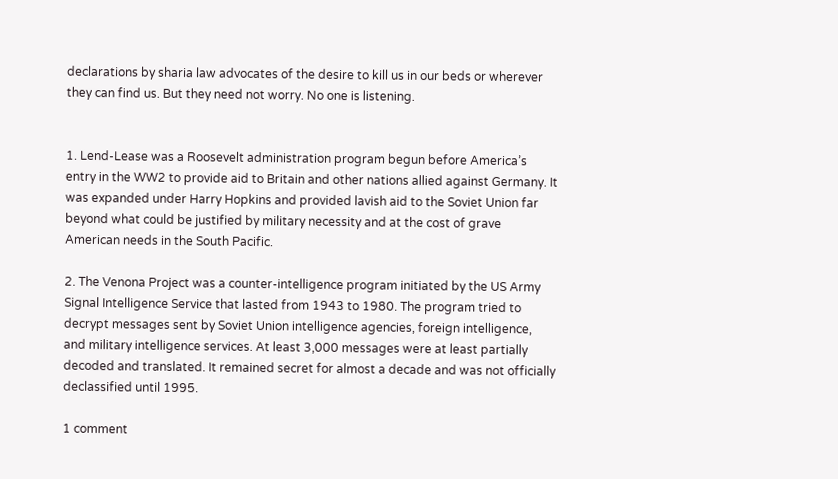declarations by sharia law advocates of the desire to kill us in our beds or wherever they can find us. But they need not worry. No one is listening.


1. Lend-Lease was a Roosevelt administration program begun before America’s entry in the WW2 to provide aid to Britain and other nations allied against Germany. It was expanded under Harry Hopkins and provided lavish aid to the Soviet Union far beyond what could be justified by military necessity and at the cost of grave American needs in the South Pacific.

2. The Venona Project was a counter-intelligence program initiated by the US Army Signal Intelligence Service that lasted from 1943 to 1980. The program tried to decrypt messages sent by Soviet Union intelligence agencies, foreign intelligence, and military intelligence services. At least 3,000 messages were at least partially decoded and translated. It remained secret for almost a decade and was not officially declassified until 1995.

1 comment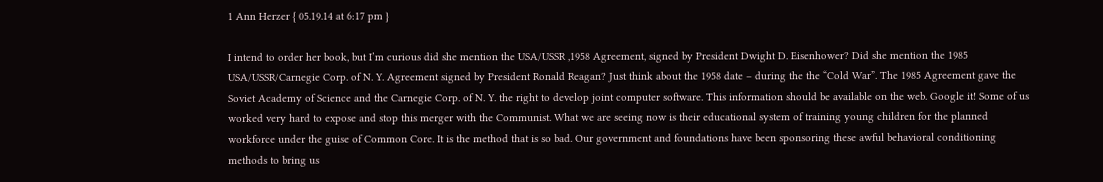1 Ann Herzer { 05.19.14 at 6:17 pm }

I intend to order her book, but I’m curious did she mention the USA/USSR ,1958 Agreement, signed by President Dwight D. Eisenhower? Did she mention the 1985 USA/USSR/Carnegie Corp. of N. Y. Agreement signed by President Ronald Reagan? Just think about the 1958 date – during the the “Cold War”. The 1985 Agreement gave the Soviet Academy of Science and the Carnegie Corp. of N. Y. the right to develop joint computer software. This information should be available on the web. Google it! Some of us worked very hard to expose and stop this merger with the Communist. What we are seeing now is their educational system of training young children for the planned workforce under the guise of Common Core. It is the method that is so bad. Our government and foundations have been sponsoring these awful behavioral conditioning methods to bring us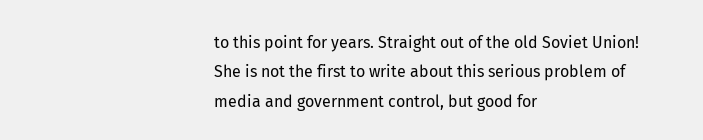to this point for years. Straight out of the old Soviet Union! She is not the first to write about this serious problem of media and government control, but good for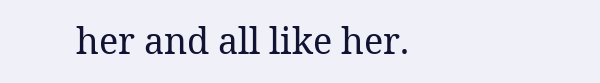her and all like her.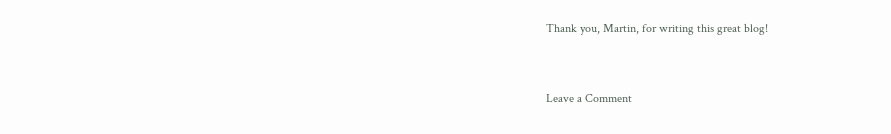Thank you, Martin, for writing this great blog!


Leave a Comment